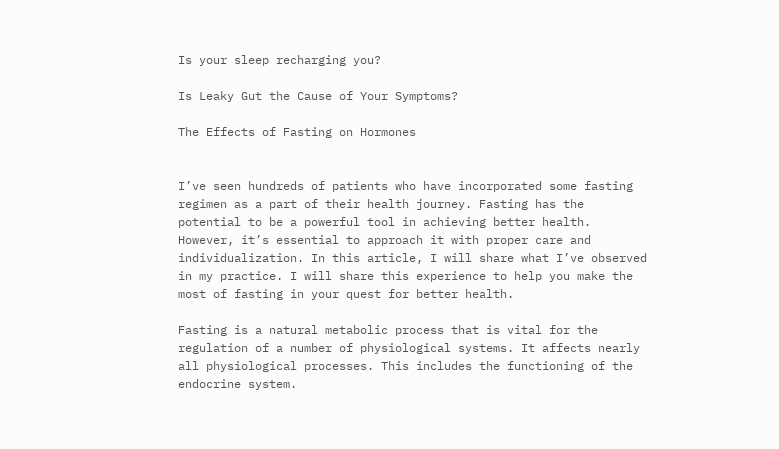Is your sleep recharging you?

Is Leaky Gut the Cause of Your Symptoms?

The Effects of Fasting on Hormones


I’ve seen hundreds of patients who have incorporated some fasting regimen as a part of their health journey. Fasting has the potential to be a powerful tool in achieving better health. However, it’s essential to approach it with proper care and individualization. In this article, I will share what I’ve observed in my practice. I will share this experience to help you make the most of fasting in your quest for better health.

Fasting is a natural metabolic process that is vital for the regulation of a number of physiological systems. It affects nearly all physiological processes. This includes the functioning of the endocrine system.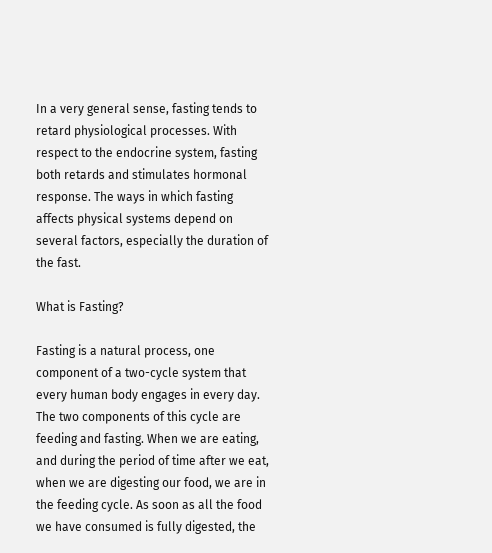In a very general sense, fasting tends to retard physiological processes. With respect to the endocrine system, fasting both retards and stimulates hormonal response. The ways in which fasting affects physical systems depend on several factors, especially the duration of the fast.

What is Fasting?

Fasting is a natural process, one component of a two-cycle system that every human body engages in every day. The two components of this cycle are feeding and fasting. When we are eating, and during the period of time after we eat, when we are digesting our food, we are in the feeding cycle. As soon as all the food we have consumed is fully digested, the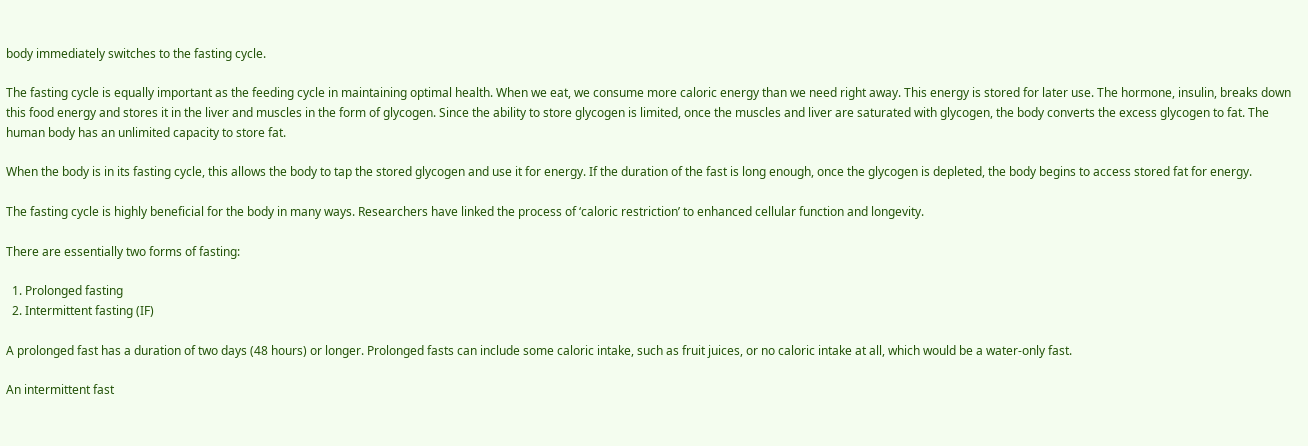body immediately switches to the fasting cycle.

The fasting cycle is equally important as the feeding cycle in maintaining optimal health. When we eat, we consume more caloric energy than we need right away. This energy is stored for later use. The hormone, insulin, breaks down this food energy and stores it in the liver and muscles in the form of glycogen. Since the ability to store glycogen is limited, once the muscles and liver are saturated with glycogen, the body converts the excess glycogen to fat. The human body has an unlimited capacity to store fat.

When the body is in its fasting cycle, this allows the body to tap the stored glycogen and use it for energy. If the duration of the fast is long enough, once the glycogen is depleted, the body begins to access stored fat for energy.

The fasting cycle is highly beneficial for the body in many ways. Researchers have linked the process of ‘caloric restriction’ to enhanced cellular function and longevity.

There are essentially two forms of fasting:

  1. Prolonged fasting
  2. Intermittent fasting (IF)

A prolonged fast has a duration of two days (48 hours) or longer. Prolonged fasts can include some caloric intake, such as fruit juices, or no caloric intake at all, which would be a water-only fast.

An intermittent fast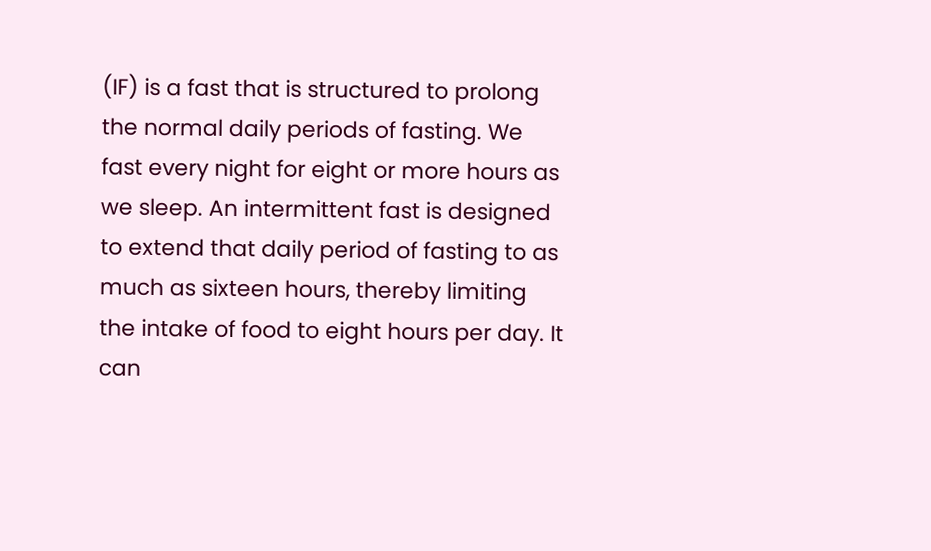(IF) is a fast that is structured to prolong the normal daily periods of fasting. We fast every night for eight or more hours as we sleep. An intermittent fast is designed to extend that daily period of fasting to as much as sixteen hours, thereby limiting the intake of food to eight hours per day. It can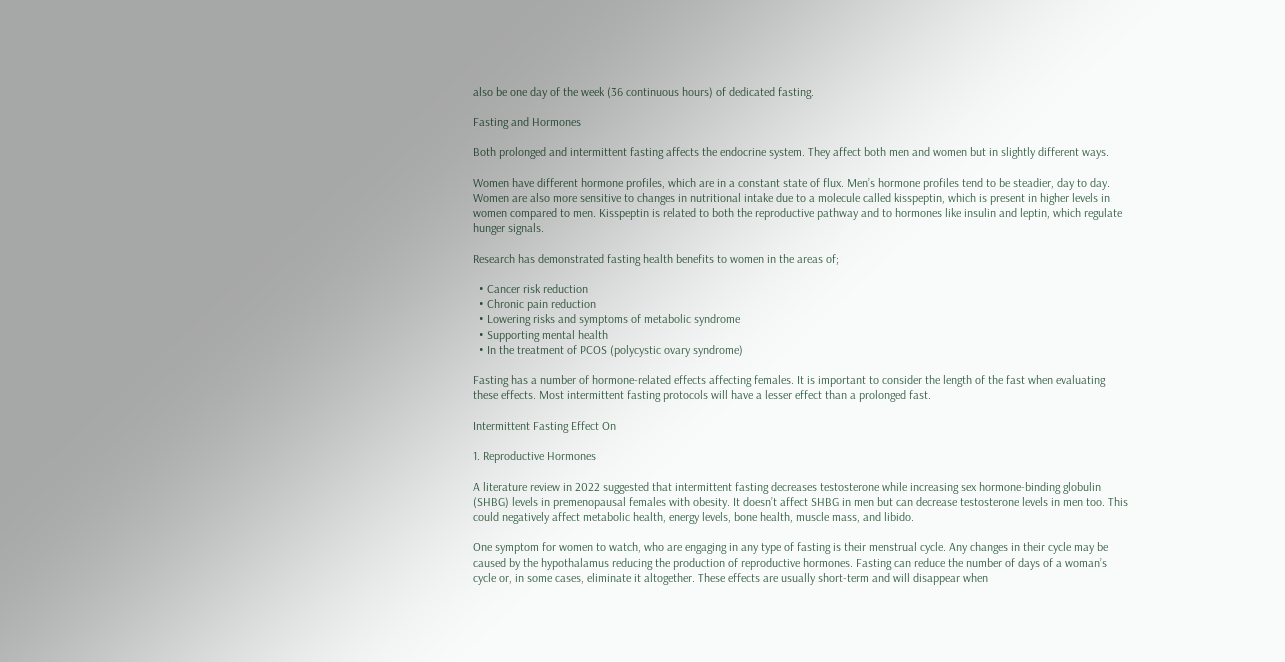also be one day of the week (36 continuous hours) of dedicated fasting.

Fasting and Hormones

Both prolonged and intermittent fasting affects the endocrine system. They affect both men and women but in slightly different ways.

Women have different hormone profiles, which are in a constant state of flux. Men’s hormone profiles tend to be steadier, day to day. Women are also more sensitive to changes in nutritional intake due to a molecule called kisspeptin, which is present in higher levels in women compared to men. Kisspeptin is related to both the reproductive pathway and to hormones like insulin and leptin, which regulate hunger signals.

Research has demonstrated fasting health benefits to women in the areas of;

  • Cancer risk reduction
  • Chronic pain reduction
  • Lowering risks and symptoms of metabolic syndrome
  • Supporting mental health
  • In the treatment of PCOS (polycystic ovary syndrome)

Fasting has a number of hormone-related effects affecting females. It is important to consider the length of the fast when evaluating these effects. Most intermittent fasting protocols will have a lesser effect than a prolonged fast.

Intermittent Fasting Effect On

1. Reproductive Hormones

A literature review in 2022 suggested that intermittent fasting decreases testosterone while increasing sex hormone-binding globulin (SHBG) levels in premenopausal females with obesity. It doesn’t affect SHBG in men but can decrease testosterone levels in men too. This could negatively affect metabolic health, energy levels, bone health, muscle mass, and libido.

One symptom for women to watch, who are engaging in any type of fasting is their menstrual cycle. Any changes in their cycle may be caused by the hypothalamus reducing the production of reproductive hormones. Fasting can reduce the number of days of a woman’s cycle or, in some cases, eliminate it altogether. These effects are usually short-term and will disappear when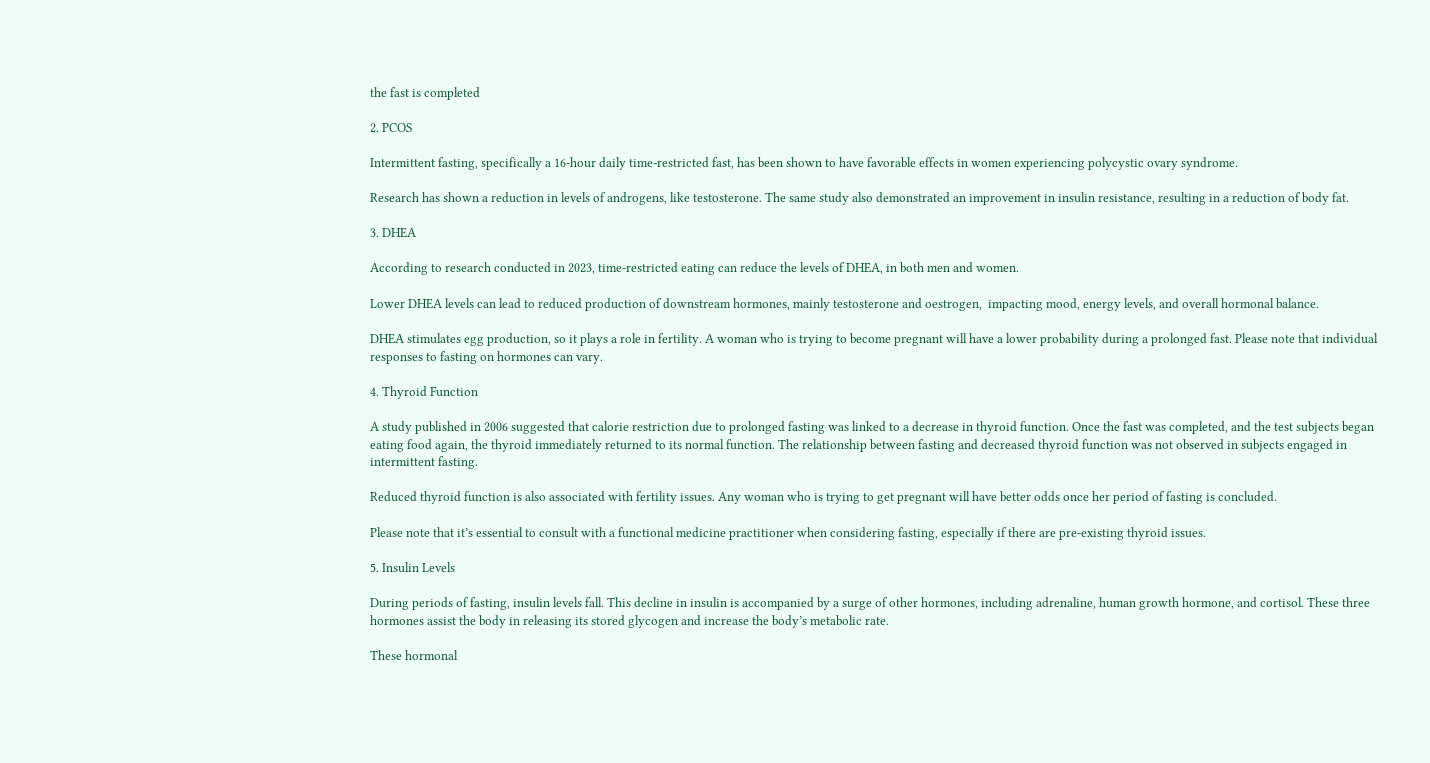the fast is completed

2. PCOS

Intermittent fasting, specifically a 16-hour daily time-restricted fast, has been shown to have favorable effects in women experiencing polycystic ovary syndrome.

Research has shown a reduction in levels of androgens, like testosterone. The same study also demonstrated an improvement in insulin resistance, resulting in a reduction of body fat.

3. DHEA

According to research conducted in 2023, time-restricted eating can reduce the levels of DHEA, in both men and women.

Lower DHEA levels can lead to reduced production of downstream hormones, mainly testosterone and oestrogen,  impacting mood, energy levels, and overall hormonal balance.

DHEA stimulates egg production, so it plays a role in fertility. A woman who is trying to become pregnant will have a lower probability during a prolonged fast. Please note that individual responses to fasting on hormones can vary.

4. Thyroid Function

A study published in 2006 suggested that calorie restriction due to prolonged fasting was linked to a decrease in thyroid function. Once the fast was completed, and the test subjects began eating food again, the thyroid immediately returned to its normal function. The relationship between fasting and decreased thyroid function was not observed in subjects engaged in intermittent fasting.

Reduced thyroid function is also associated with fertility issues. Any woman who is trying to get pregnant will have better odds once her period of fasting is concluded.

Please note that it’s essential to consult with a functional medicine practitioner when considering fasting, especially if there are pre-existing thyroid issues.

5. Insulin Levels

During periods of fasting, insulin levels fall. This decline in insulin is accompanied by a surge of other hormones, including adrenaline, human growth hormone, and cortisol. These three hormones assist the body in releasing its stored glycogen and increase the body’s metabolic rate.

These hormonal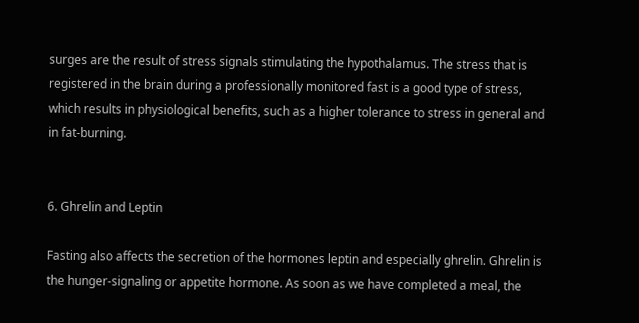surges are the result of stress signals stimulating the hypothalamus. The stress that is registered in the brain during a professionally monitored fast is a good type of stress, which results in physiological benefits, such as a higher tolerance to stress in general and in fat-burning.


6. Ghrelin and Leptin

Fasting also affects the secretion of the hormones leptin and especially ghrelin. Ghrelin is the hunger-signaling or appetite hormone. As soon as we have completed a meal, the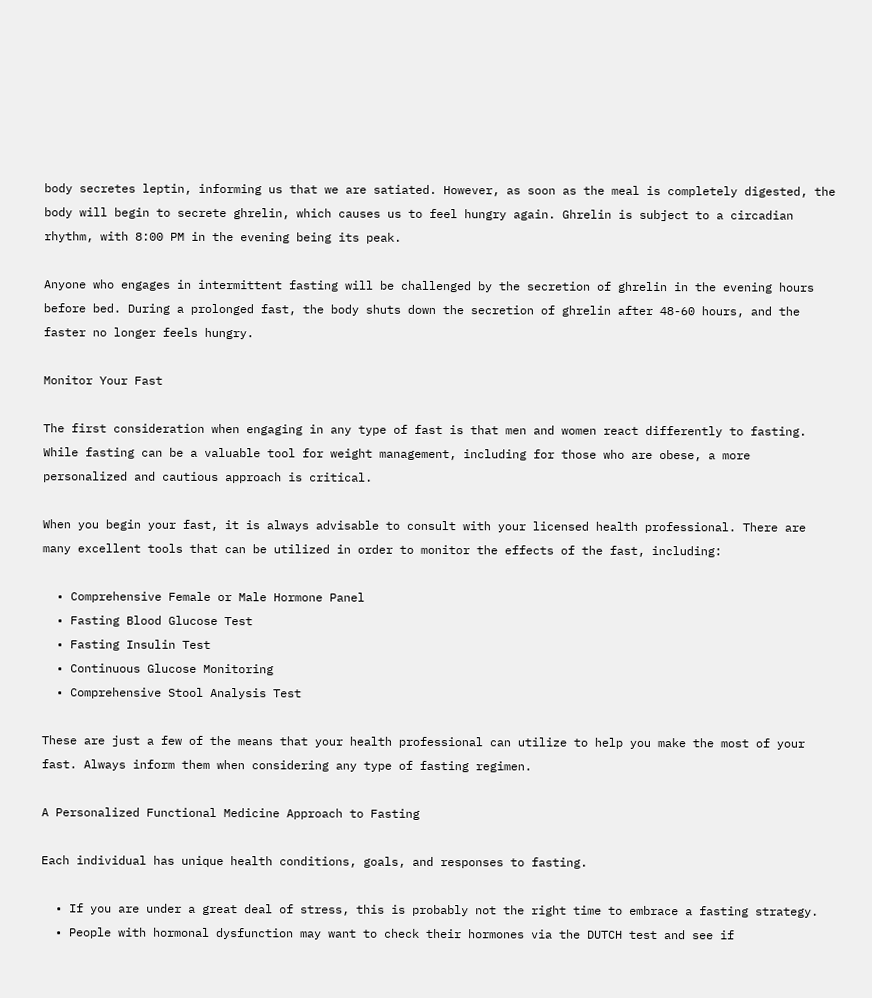body secretes leptin, informing us that we are satiated. However, as soon as the meal is completely digested, the body will begin to secrete ghrelin, which causes us to feel hungry again. Ghrelin is subject to a circadian rhythm, with 8:00 PM in the evening being its peak.

Anyone who engages in intermittent fasting will be challenged by the secretion of ghrelin in the evening hours before bed. During a prolonged fast, the body shuts down the secretion of ghrelin after 48-60 hours, and the faster no longer feels hungry.

Monitor Your Fast

The first consideration when engaging in any type of fast is that men and women react differently to fasting. While fasting can be a valuable tool for weight management, including for those who are obese, a more personalized and cautious approach is critical.

When you begin your fast, it is always advisable to consult with your licensed health professional. There are many excellent tools that can be utilized in order to monitor the effects of the fast, including:

  • Comprehensive Female or Male Hormone Panel
  • Fasting Blood Glucose Test
  • Fasting Insulin Test
  • Continuous Glucose Monitoring
  • Comprehensive Stool Analysis Test

These are just a few of the means that your health professional can utilize to help you make the most of your fast. Always inform them when considering any type of fasting regimen.

A Personalized Functional Medicine Approach to Fasting

Each individual has unique health conditions, goals, and responses to fasting.

  • If you are under a great deal of stress, this is probably not the right time to embrace a fasting strategy.
  • People with hormonal dysfunction may want to check their hormones via the DUTCH test and see if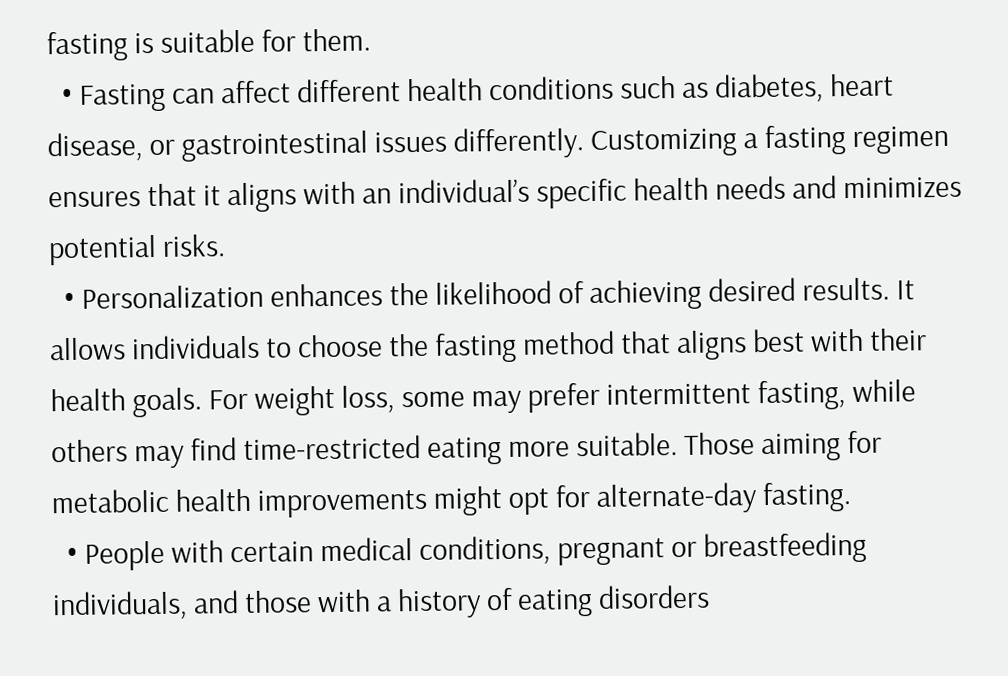fasting is suitable for them.
  • Fasting can affect different health conditions such as diabetes, heart disease, or gastrointestinal issues differently. Customizing a fasting regimen ensures that it aligns with an individual’s specific health needs and minimizes potential risks.
  • Personalization enhances the likelihood of achieving desired results. It allows individuals to choose the fasting method that aligns best with their health goals. For weight loss, some may prefer intermittent fasting, while others may find time-restricted eating more suitable. Those aiming for metabolic health improvements might opt for alternate-day fasting.
  • People with certain medical conditions, pregnant or breastfeeding individuals, and those with a history of eating disorders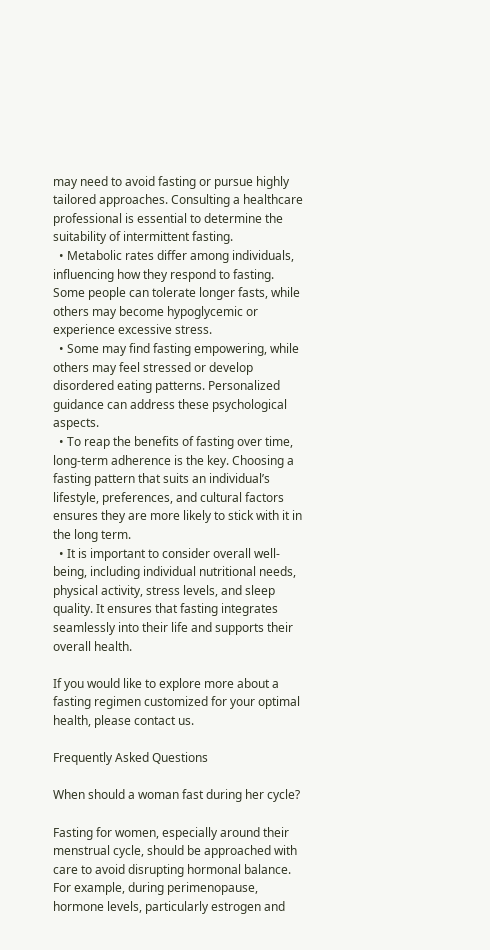may need to avoid fasting or pursue highly tailored approaches. Consulting a healthcare professional is essential to determine the suitability of intermittent fasting.
  • Metabolic rates differ among individuals, influencing how they respond to fasting. Some people can tolerate longer fasts, while others may become hypoglycemic or experience excessive stress.
  • Some may find fasting empowering, while others may feel stressed or develop disordered eating patterns. Personalized guidance can address these psychological aspects.
  • To reap the benefits of fasting over time, long-term adherence is the key. Choosing a fasting pattern that suits an individual’s lifestyle, preferences, and cultural factors ensures they are more likely to stick with it in the long term.
  • It is important to consider overall well-being, including individual nutritional needs, physical activity, stress levels, and sleep quality. It ensures that fasting integrates seamlessly into their life and supports their overall health.

If you would like to explore more about a fasting regimen customized for your optimal health, please contact us.

Frequently Asked Questions

When should a woman fast during her cycle?

Fasting for women, especially around their menstrual cycle, should be approached with care to avoid disrupting hormonal balance. For example, during perimenopause, hormone levels, particularly estrogen and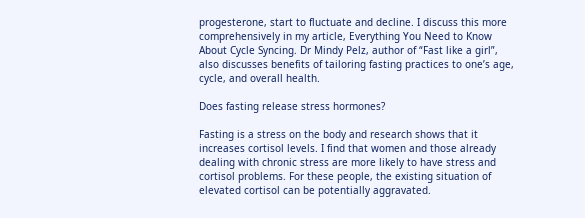progesterone, start to fluctuate and decline. I discuss this more comprehensively in my article, Everything You Need to Know About Cycle Syncing. Dr Mindy Pelz, author of “Fast like a girl”, also discusses benefits of tailoring fasting practices to one’s age, cycle, and overall health.

Does fasting release stress hormones?

Fasting is a stress on the body and research shows that it increases cortisol levels. I find that women and those already dealing with chronic stress are more likely to have stress and cortisol problems. For these people, the existing situation of elevated cortisol can be potentially aggravated.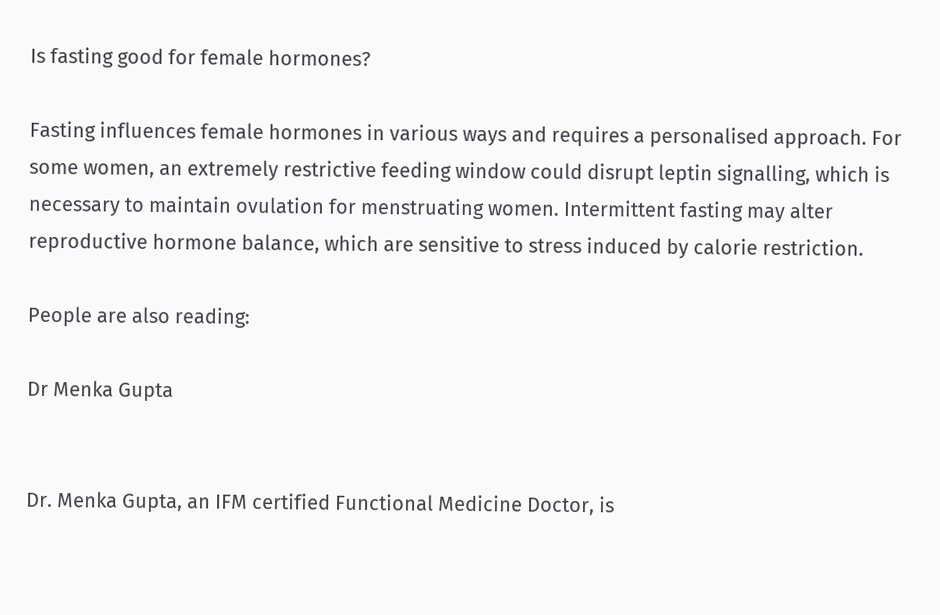Is fasting good for female hormones?

Fasting influences female hormones in various ways and requires a personalised approach. For some women, an extremely restrictive feeding window could disrupt leptin signalling, which is necessary to maintain ovulation for menstruating women. Intermittent fasting may alter reproductive hormone balance, which are sensitive to stress induced by calorie restriction.

People are also reading:

Dr Menka Gupta


Dr. Menka Gupta, an IFM certified Functional Medicine Doctor, is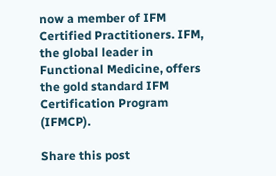now a member of IFM Certified Practitioners. IFM, the global leader in Functional Medicine, offers the gold standard IFM Certification Program (IFMCP).

Share this post